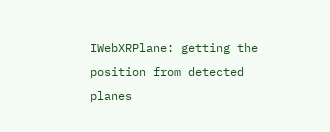IWebXRPlane: getting the position from detected planes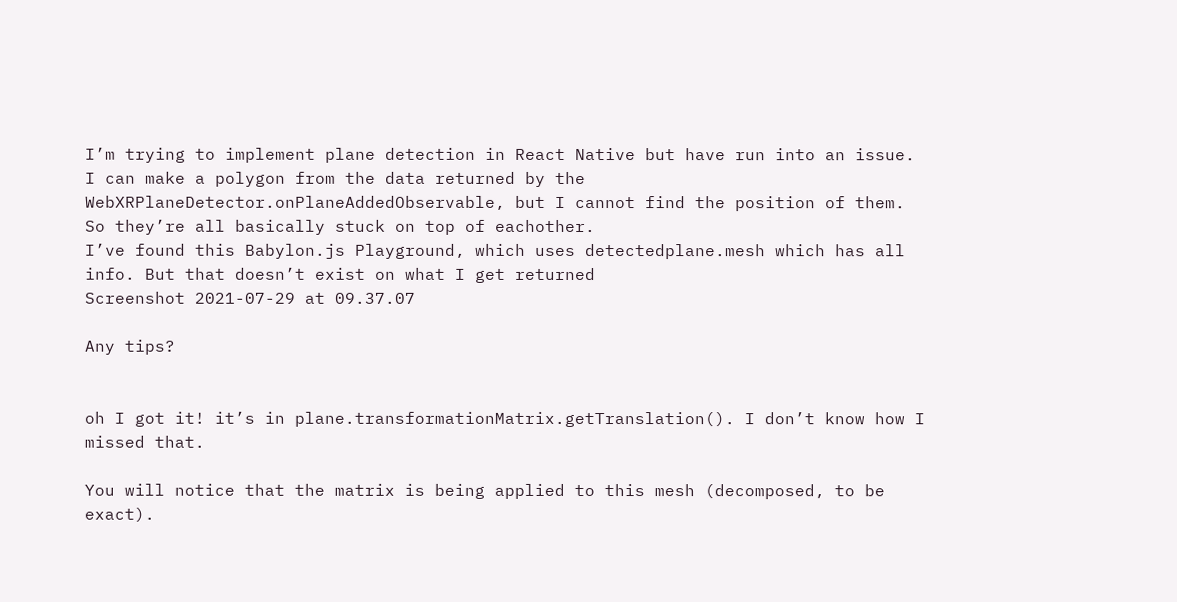I’m trying to implement plane detection in React Native but have run into an issue. I can make a polygon from the data returned by the WebXRPlaneDetector.onPlaneAddedObservable, but I cannot find the position of them. So they’re all basically stuck on top of eachother.
I’ve found this Babylon.js Playground, which uses detectedplane.mesh which has all info. But that doesn’t exist on what I get returned
Screenshot 2021-07-29 at 09.37.07

Any tips?


oh I got it! it’s in plane.transformationMatrix.getTranslation(). I don’t know how I missed that.

You will notice that the matrix is being applied to this mesh (decomposed, to be exact).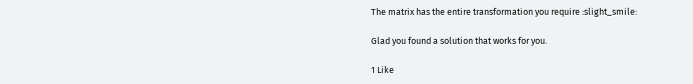The matrix has the entire transformation you require :slight_smile:

Glad you found a solution that works for you.

1 Like